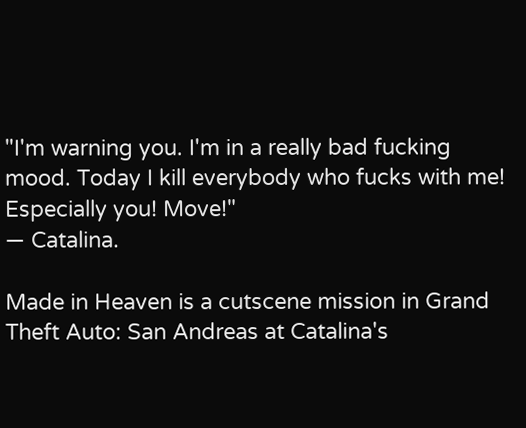"I'm warning you. I'm in a really bad fucking mood. Today I kill everybody who fucks with me! Especially you! Move!"
— Catalina.

Made in Heaven is a cutscene mission in Grand Theft Auto: San Andreas at Catalina's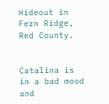Hideout in Fern Ridge, Red County.


Catalina is in a bad mood and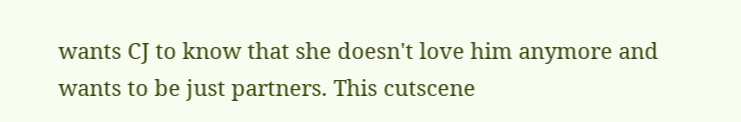wants CJ to know that she doesn't love him anymore and wants to be just partners. This cutscene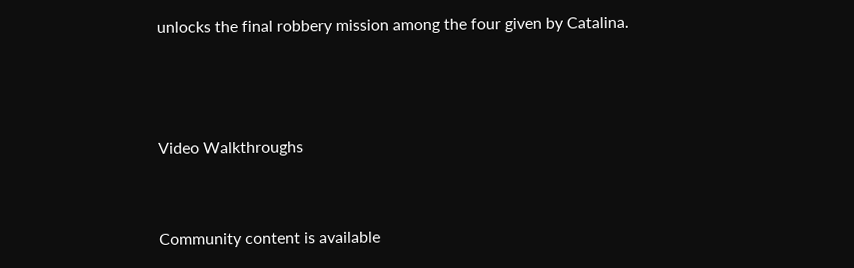unlocks the final robbery mission among the four given by Catalina.



Video Walkthroughs


Community content is available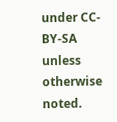under CC-BY-SA unless otherwise noted.